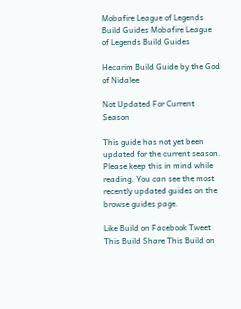Mobafire League of Legends Build Guides Mobafire League of Legends Build Guides

Hecarim Build Guide by the God of Nidalee

Not Updated For Current Season

This guide has not yet been updated for the current season. Please keep this in mind while reading. You can see the most recently updated guides on the browse guides page.

Like Build on Facebook Tweet This Build Share This Build on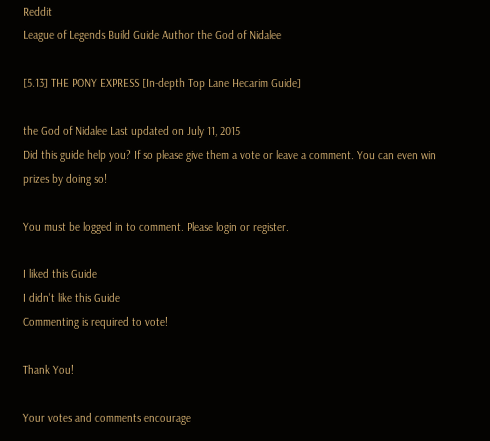Reddit
League of Legends Build Guide Author the God of Nidalee

[5.13] THE PONY EXPRESS [In-depth Top Lane Hecarim Guide]

the God of Nidalee Last updated on July 11, 2015
Did this guide help you? If so please give them a vote or leave a comment. You can even win prizes by doing so!

You must be logged in to comment. Please login or register.

I liked this Guide
I didn't like this Guide
Commenting is required to vote!

Thank You!

Your votes and comments encourage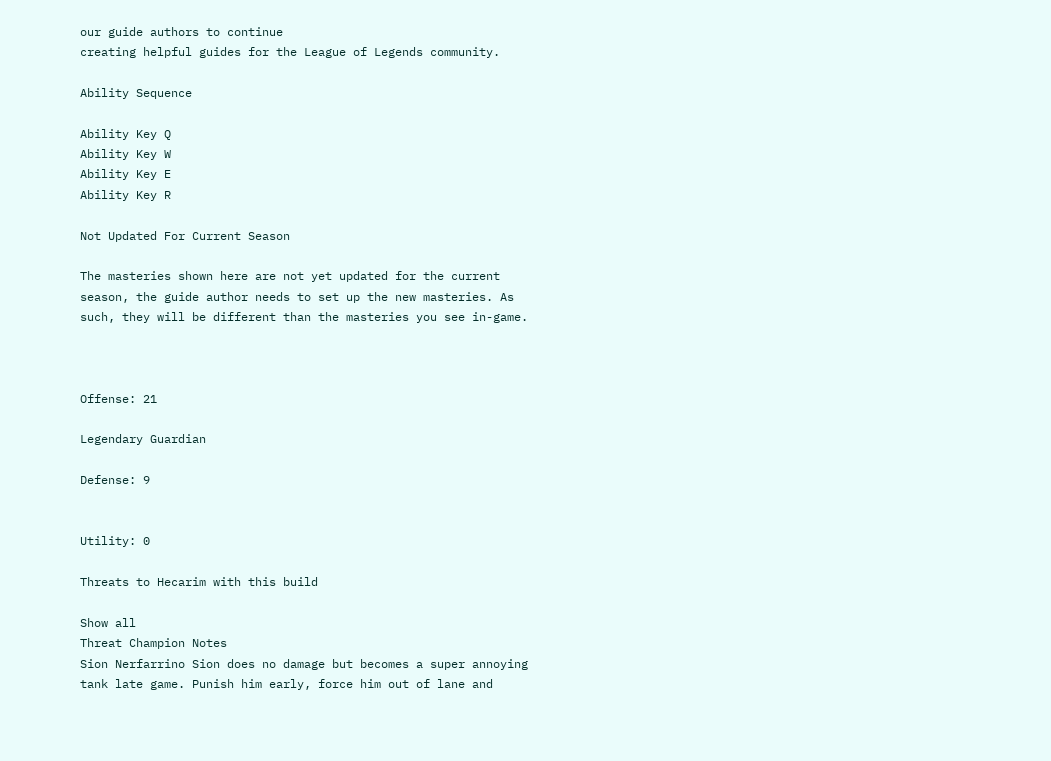our guide authors to continue
creating helpful guides for the League of Legends community.

Ability Sequence

Ability Key Q
Ability Key W
Ability Key E
Ability Key R

Not Updated For Current Season

The masteries shown here are not yet updated for the current season, the guide author needs to set up the new masteries. As such, they will be different than the masteries you see in-game.



Offense: 21

Legendary Guardian

Defense: 9


Utility: 0

Threats to Hecarim with this build

Show all
Threat Champion Notes
Sion Nerfarrino Sion does no damage but becomes a super annoying tank late game. Punish him early, force him out of lane and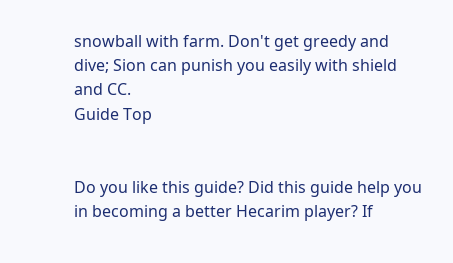snowball with farm. Don't get greedy and dive; Sion can punish you easily with shield and CC.
Guide Top


Do you like this guide? Did this guide help you in becoming a better Hecarim player? If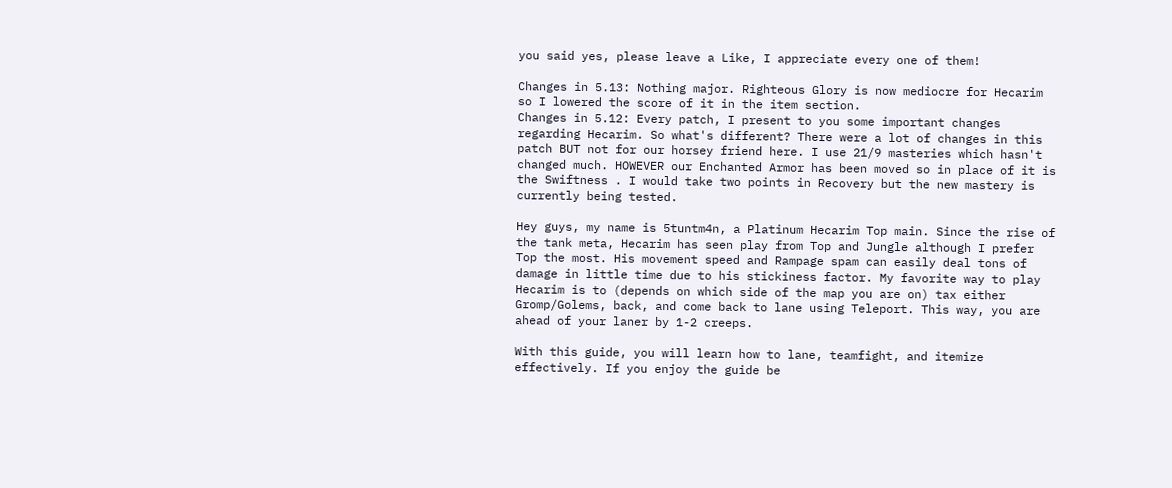you said yes, please leave a Like, I appreciate every one of them!

Changes in 5.13: Nothing major. Righteous Glory is now mediocre for Hecarim so I lowered the score of it in the item section.
Changes in 5.12: Every patch, I present to you some important changes regarding Hecarim. So what's different? There were a lot of changes in this patch BUT not for our horsey friend here. I use 21/9 masteries which hasn't changed much. HOWEVER our Enchanted Armor has been moved so in place of it is the Swiftness . I would take two points in Recovery but the new mastery is currently being tested.

Hey guys, my name is 5tuntm4n, a Platinum Hecarim Top main. Since the rise of the tank meta, Hecarim has seen play from Top and Jungle although I prefer Top the most. His movement speed and Rampage spam can easily deal tons of damage in little time due to his stickiness factor. My favorite way to play Hecarim is to (depends on which side of the map you are on) tax either Gromp/Golems, back, and come back to lane using Teleport. This way, you are ahead of your laner by 1-2 creeps.

With this guide, you will learn how to lane, teamfight, and itemize effectively. If you enjoy the guide be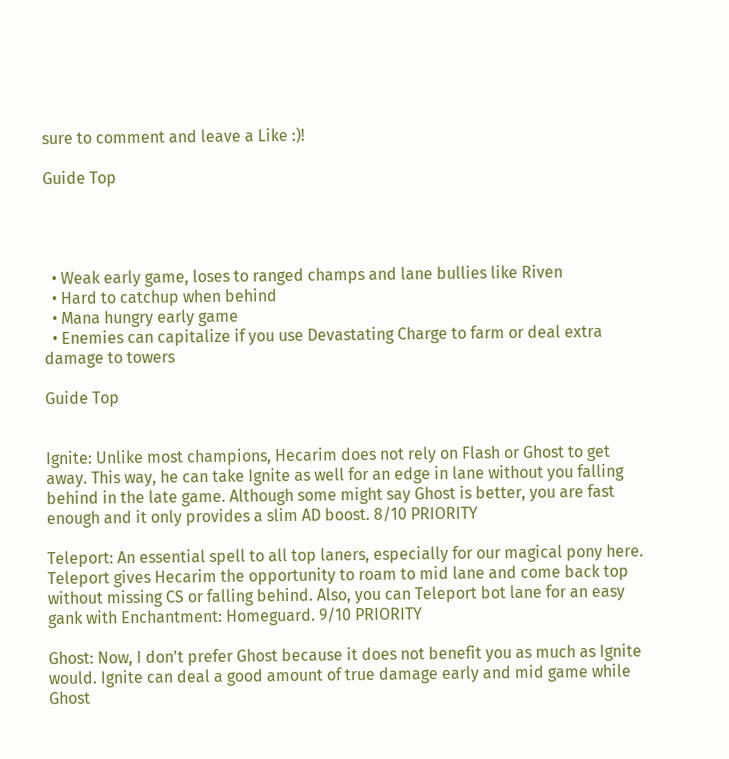sure to comment and leave a Like :)!

Guide Top




  • Weak early game, loses to ranged champs and lane bullies like Riven
  • Hard to catchup when behind
  • Mana hungry early game
  • Enemies can capitalize if you use Devastating Charge to farm or deal extra damage to towers

Guide Top


Ignite: Unlike most champions, Hecarim does not rely on Flash or Ghost to get away. This way, he can take Ignite as well for an edge in lane without you falling behind in the late game. Although some might say Ghost is better, you are fast enough and it only provides a slim AD boost. 8/10 PRIORITY

Teleport: An essential spell to all top laners, especially for our magical pony here. Teleport gives Hecarim the opportunity to roam to mid lane and come back top without missing CS or falling behind. Also, you can Teleport bot lane for an easy gank with Enchantment: Homeguard. 9/10 PRIORITY

Ghost: Now, I don't prefer Ghost because it does not benefit you as much as Ignite would. Ignite can deal a good amount of true damage early and mid game while Ghost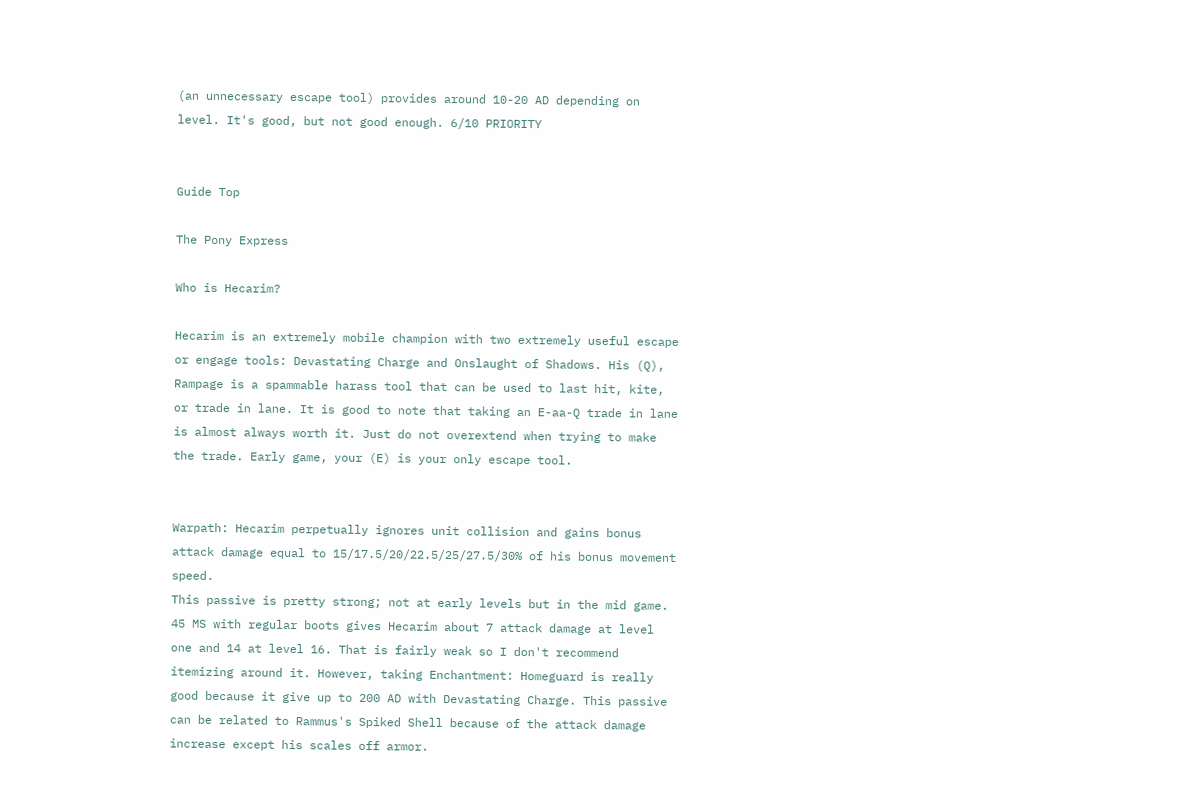(an unnecessary escape tool) provides around 10-20 AD depending on level. It's good, but not good enough. 6/10 PRIORITY


Guide Top

The Pony Express

Who is Hecarim?

Hecarim is an extremely mobile champion with two extremely useful escape or engage tools: Devastating Charge and Onslaught of Shadows. His (Q), Rampage is a spammable harass tool that can be used to last hit, kite, or trade in lane. It is good to note that taking an E-aa-Q trade in lane is almost always worth it. Just do not overextend when trying to make the trade. Early game, your (E) is your only escape tool.


Warpath: Hecarim perpetually ignores unit collision and gains bonus attack damage equal to 15/17.5/20/22.5/25/27.5/30% of his bonus movement speed.
This passive is pretty strong; not at early levels but in the mid game. 45 MS with regular boots gives Hecarim about 7 attack damage at level one and 14 at level 16. That is fairly weak so I don't recommend itemizing around it. However, taking Enchantment: Homeguard is really good because it give up to 200 AD with Devastating Charge. This passive can be related to Rammus's Spiked Shell because of the attack damage increase except his scales off armor.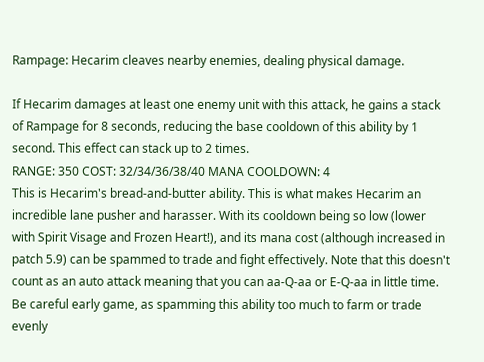Rampage: Hecarim cleaves nearby enemies, dealing physical damage.

If Hecarim damages at least one enemy unit with this attack, he gains a stack of Rampage for 8 seconds, reducing the base cooldown of this ability by 1 second. This effect can stack up to 2 times.
RANGE: 350 COST: 32/34/36/38/40 MANA COOLDOWN: 4
This is Hecarim's bread-and-butter ability. This is what makes Hecarim an incredible lane pusher and harasser. With its cooldown being so low (lower with Spirit Visage and Frozen Heart!), and its mana cost (although increased in patch 5.9) can be spammed to trade and fight effectively. Note that this doesn't count as an auto attack meaning that you can aa-Q-aa or E-Q-aa in little time. Be careful early game, as spamming this ability too much to farm or trade evenly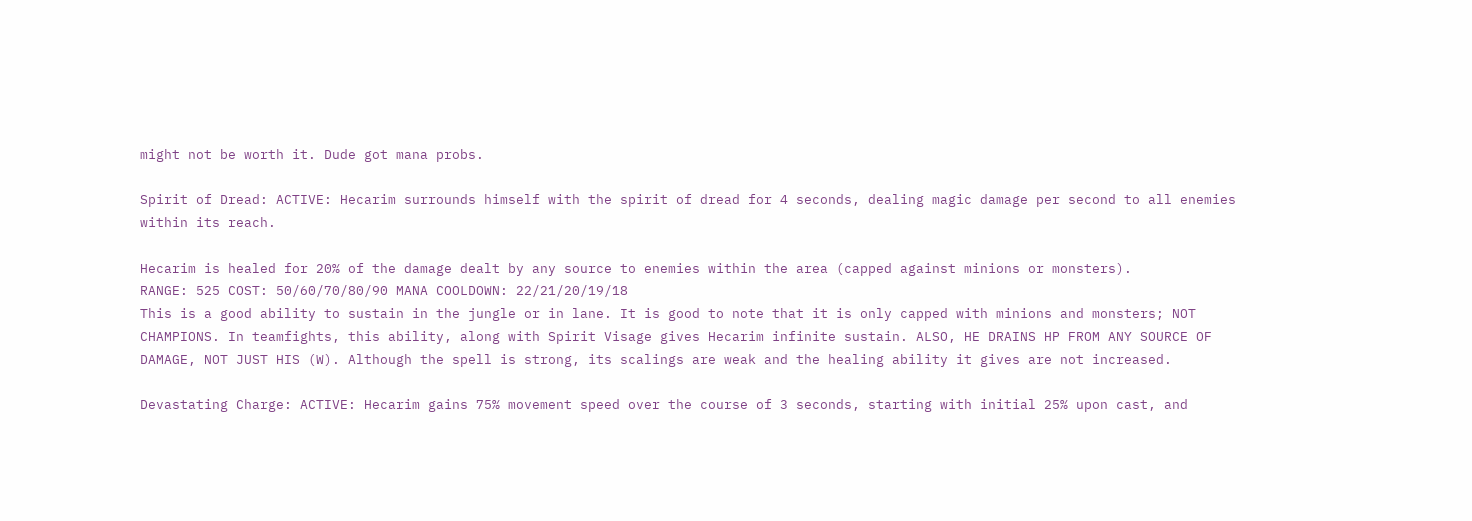might not be worth it. Dude got mana probs.

Spirit of Dread: ACTIVE: Hecarim surrounds himself with the spirit of dread for 4 seconds, dealing magic damage per second to all enemies within its reach.

Hecarim is healed for 20% of the damage dealt by any source to enemies within the area (capped against minions or monsters).
RANGE: 525 COST: 50/60/70/80/90 MANA COOLDOWN: 22/21/20/19/18
This is a good ability to sustain in the jungle or in lane. It is good to note that it is only capped with minions and monsters; NOT CHAMPIONS. In teamfights, this ability, along with Spirit Visage gives Hecarim infinite sustain. ALSO, HE DRAINS HP FROM ANY SOURCE OF DAMAGE, NOT JUST HIS (W). Although the spell is strong, its scalings are weak and the healing ability it gives are not increased.

Devastating Charge: ACTIVE: Hecarim gains 75% movement speed over the course of 3 seconds, starting with initial 25% upon cast, and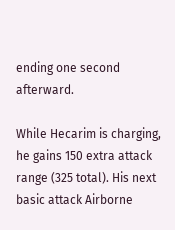ending one second afterward.

While Hecarim is charging, he gains 150 extra attack range (325 total). His next basic attack Airborne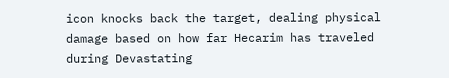icon knocks back the target, dealing physical damage based on how far Hecarim has traveled during Devastating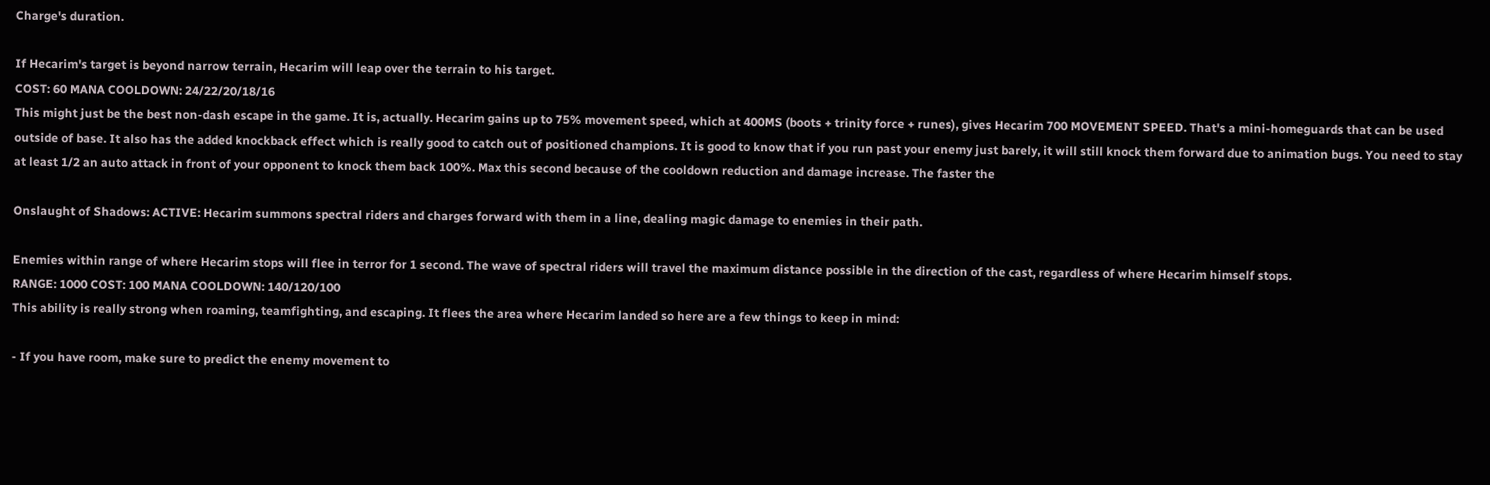Charge's duration.

If Hecarim's target is beyond narrow terrain, Hecarim will leap over the terrain to his target.
COST: 60 MANA COOLDOWN: 24/22/20/18/16
This might just be the best non-dash escape in the game. It is, actually. Hecarim gains up to 75% movement speed, which at 400MS (boots + trinity force + runes), gives Hecarim 700 MOVEMENT SPEED. That's a mini-homeguards that can be used outside of base. It also has the added knockback effect which is really good to catch out of positioned champions. It is good to know that if you run past your enemy just barely, it will still knock them forward due to animation bugs. You need to stay at least 1/2 an auto attack in front of your opponent to knock them back 100%. Max this second because of the cooldown reduction and damage increase. The faster the

Onslaught of Shadows: ACTIVE: Hecarim summons spectral riders and charges forward with them in a line, dealing magic damage to enemies in their path.

Enemies within range of where Hecarim stops will flee in terror for 1 second. The wave of spectral riders will travel the maximum distance possible in the direction of the cast, regardless of where Hecarim himself stops.
RANGE: 1000 COST: 100 MANA COOLDOWN: 140/120/100
This ability is really strong when roaming, teamfighting, and escaping. It flees the area where Hecarim landed so here are a few things to keep in mind:

- If you have room, make sure to predict the enemy movement to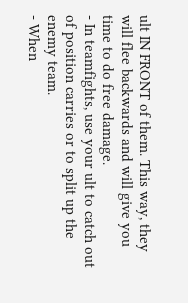ult IN FRONT of them. This way, they will flee backwards and will give you time to do free damage.
- In teamfights, use your ult to catch out of position carries or to split up the enemy team.
- When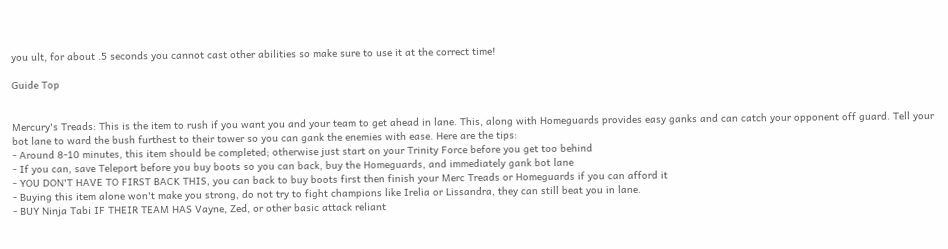you ult, for about .5 seconds you cannot cast other abilities so make sure to use it at the correct time!

Guide Top


Mercury's Treads: This is the item to rush if you want you and your team to get ahead in lane. This, along with Homeguards provides easy ganks and can catch your opponent off guard. Tell your bot lane to ward the bush furthest to their tower so you can gank the enemies with ease. Here are the tips:
- Around 8-10 minutes, this item should be completed; otherwise just start on your Trinity Force before you get too behind
- If you can, save Teleport before you buy boots so you can back, buy the Homeguards, and immediately gank bot lane
- YOU DON'T HAVE TO FIRST BACK THIS, you can back to buy boots first then finish your Merc Treads or Homeguards if you can afford it
- Buying this item alone won't make you strong, do not try to fight champions like Irelia or Lissandra, they can still beat you in lane.
- BUY Ninja Tabi IF THEIR TEAM HAS Vayne, Zed, or other basic attack reliant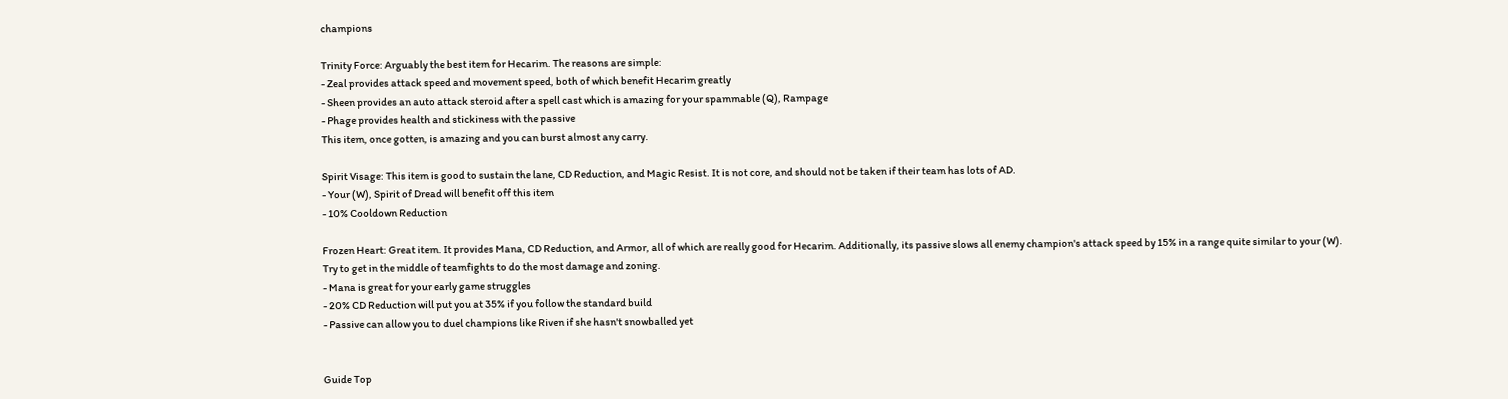champions

Trinity Force: Arguably the best item for Hecarim. The reasons are simple:
- Zeal provides attack speed and movement speed, both of which benefit Hecarim greatly
- Sheen provides an auto attack steroid after a spell cast which is amazing for your spammable (Q), Rampage
- Phage provides health and stickiness with the passive
This item, once gotten, is amazing and you can burst almost any carry.

Spirit Visage: This item is good to sustain the lane, CD Reduction, and Magic Resist. It is not core, and should not be taken if their team has lots of AD.
- Your (W), Spirit of Dread will benefit off this item
- 10% Cooldown Reduction

Frozen Heart: Great item. It provides Mana, CD Reduction, and Armor, all of which are really good for Hecarim. Additionally, its passive slows all enemy champion's attack speed by 15% in a range quite similar to your (W). Try to get in the middle of teamfights to do the most damage and zoning.
- Mana is great for your early game struggles
- 20% CD Reduction will put you at 35% if you follow the standard build
- Passive can allow you to duel champions like Riven if she hasn't snowballed yet


Guide Top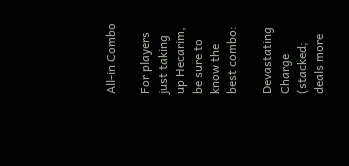All-in Combo

For players just taking up Hecarim, be sure to know the best combo:

Devastating Charge (stacked; deals more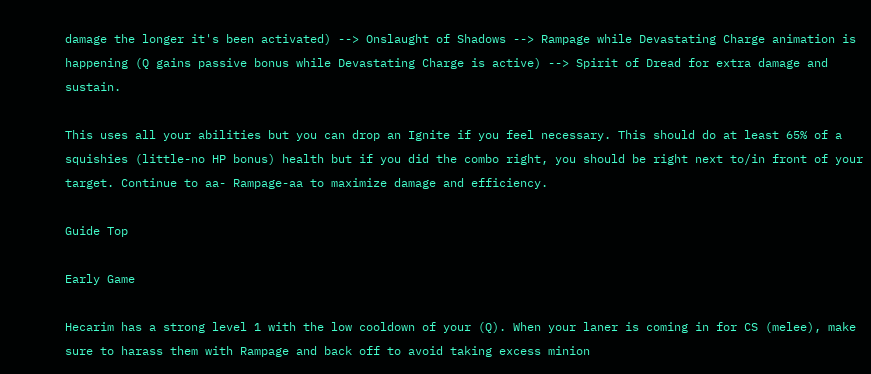damage the longer it's been activated) --> Onslaught of Shadows --> Rampage while Devastating Charge animation is happening (Q gains passive bonus while Devastating Charge is active) --> Spirit of Dread for extra damage and sustain.

This uses all your abilities but you can drop an Ignite if you feel necessary. This should do at least 65% of a squishies (little-no HP bonus) health but if you did the combo right, you should be right next to/in front of your target. Continue to aa- Rampage-aa to maximize damage and efficiency.

Guide Top

Early Game

Hecarim has a strong level 1 with the low cooldown of your (Q). When your laner is coming in for CS (melee), make sure to harass them with Rampage and back off to avoid taking excess minion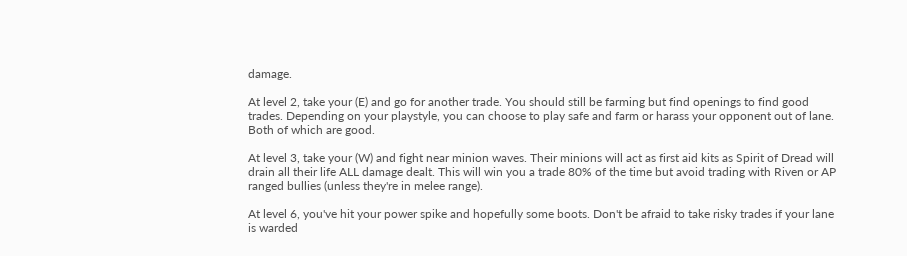damage.

At level 2, take your (E) and go for another trade. You should still be farming but find openings to find good trades. Depending on your playstyle, you can choose to play safe and farm or harass your opponent out of lane. Both of which are good.

At level 3, take your (W) and fight near minion waves. Their minions will act as first aid kits as Spirit of Dread will drain all their life ALL damage dealt. This will win you a trade 80% of the time but avoid trading with Riven or AP ranged bullies (unless they're in melee range).

At level 6, you've hit your power spike and hopefully some boots. Don't be afraid to take risky trades if your lane is warded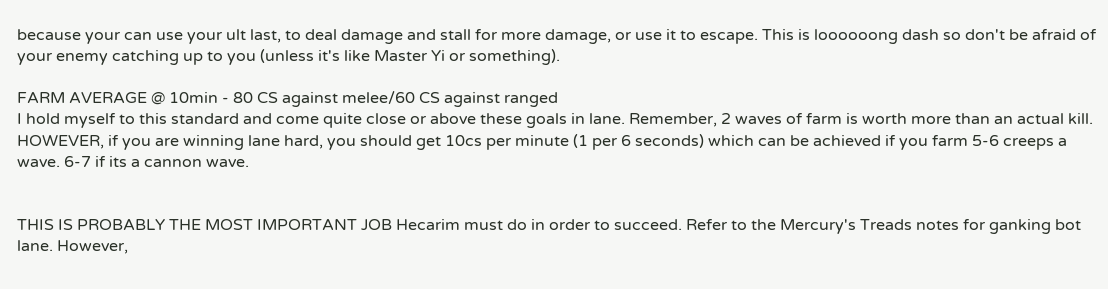because your can use your ult last, to deal damage and stall for more damage, or use it to escape. This is loooooong dash so don't be afraid of your enemy catching up to you (unless it's like Master Yi or something).

FARM AVERAGE @ 10min - 80 CS against melee/60 CS against ranged
I hold myself to this standard and come quite close or above these goals in lane. Remember, 2 waves of farm is worth more than an actual kill.
HOWEVER, if you are winning lane hard, you should get 10cs per minute (1 per 6 seconds) which can be achieved if you farm 5-6 creeps a wave. 6-7 if its a cannon wave.


THIS IS PROBABLY THE MOST IMPORTANT JOB Hecarim must do in order to succeed. Refer to the Mercury's Treads notes for ganking bot lane. However,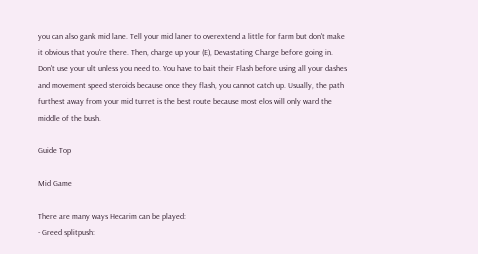you can also gank mid lane. Tell your mid laner to overextend a little for farm but don't make it obvious that you're there. Then, charge up your (E), Devastating Charge before going in. Don't use your ult unless you need to. You have to bait their Flash before using all your dashes and movement speed steroids because once they flash, you cannot catch up. Usually, the path furthest away from your mid turret is the best route because most elos will only ward the middle of the bush.

Guide Top

Mid Game

There are many ways Hecarim can be played:
- Greed splitpush: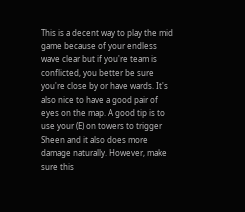This is a decent way to play the mid game because of your endless wave clear but if you're team is conflicted, you better be sure you're close by or have wards. It's also nice to have a good pair of eyes on the map. A good tip is to use your (E) on towers to trigger Sheen and it also does more damage naturally. However, make sure this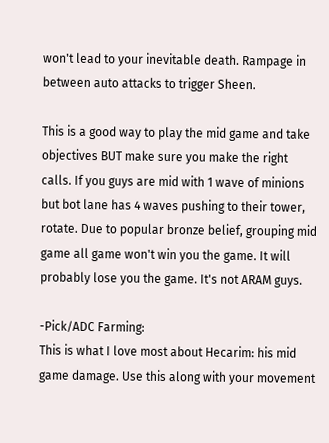won't lead to your inevitable death. Rampage in between auto attacks to trigger Sheen.

This is a good way to play the mid game and take objectives BUT make sure you make the right calls. If you guys are mid with 1 wave of minions but bot lane has 4 waves pushing to their tower, rotate. Due to popular bronze belief, grouping mid game all game won't win you the game. It will probably lose you the game. It's not ARAM guys.

-Pick/ADC Farming:
This is what I love most about Hecarim: his mid game damage. Use this along with your movement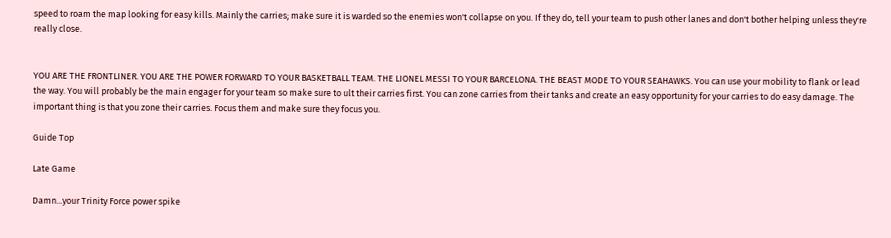speed to roam the map looking for easy kills. Mainly the carries; make sure it is warded so the enemies won't collapse on you. If they do, tell your team to push other lanes and don't bother helping unless they're really close.


YOU ARE THE FRONTLINER. YOU ARE THE POWER FORWARD TO YOUR BASKETBALL TEAM. THE LIONEL MESSI TO YOUR BARCELONA. THE BEAST MODE TO YOUR SEAHAWKS. You can use your mobility to flank or lead the way. You will probably be the main engager for your team so make sure to ult their carries first. You can zone carries from their tanks and create an easy opportunity for your carries to do easy damage. The important thing is that you zone their carries. Focus them and make sure they focus you.

Guide Top

Late Game

Damn...your Trinity Force power spike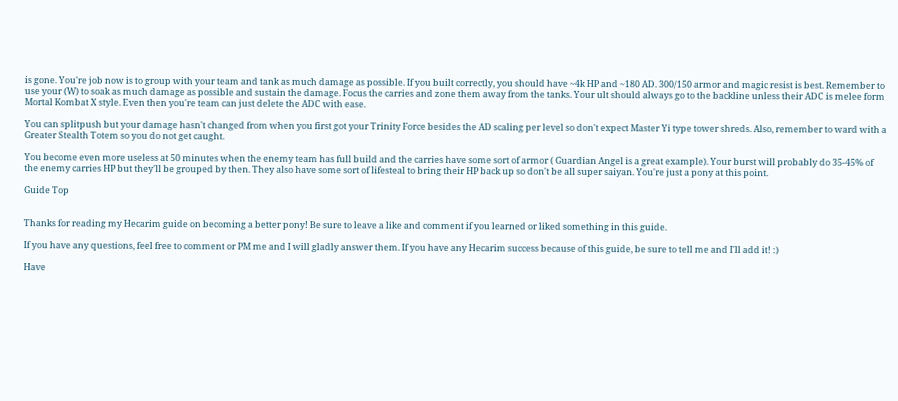is gone. You're job now is to group with your team and tank as much damage as possible. If you built correctly, you should have ~4k HP and ~180 AD. 300/150 armor and magic resist is best. Remember to use your (W) to soak as much damage as possible and sustain the damage. Focus the carries and zone them away from the tanks. Your ult should always go to the backline unless their ADC is melee form Mortal Kombat X style. Even then you're team can just delete the ADC with ease.

You can splitpush but your damage hasn't changed from when you first got your Trinity Force besides the AD scaling per level so don't expect Master Yi type tower shreds. Also, remember to ward with a Greater Stealth Totem so you do not get caught.

You become even more useless at 50 minutes when the enemy team has full build and the carries have some sort of armor ( Guardian Angel is a great example). Your burst will probably do 35-45% of the enemy carries HP but they'll be grouped by then. They also have some sort of lifesteal to bring their HP back up so don't be all super saiyan. You're just a pony at this point.

Guide Top


Thanks for reading my Hecarim guide on becoming a better pony! Be sure to leave a like and comment if you learned or liked something in this guide.

If you have any questions, feel free to comment or PM me and I will gladly answer them. If you have any Hecarim success because of this guide, be sure to tell me and I'll add it! :)

Have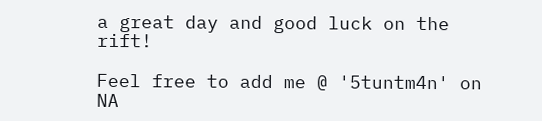a great day and good luck on the rift!

Feel free to add me @ '5tuntm4n' on NA